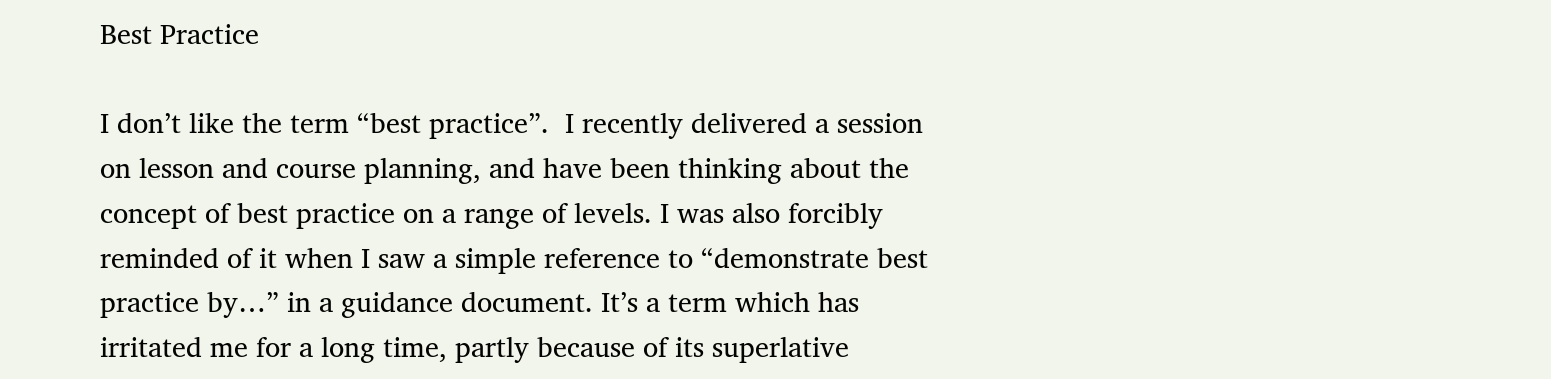Best Practice

I don’t like the term “best practice”.  I recently delivered a session on lesson and course planning, and have been thinking about the concept of best practice on a range of levels. I was also forcibly reminded of it when I saw a simple reference to “demonstrate best practice by…” in a guidance document. It’s a term which has irritated me for a long time, partly because of its superlative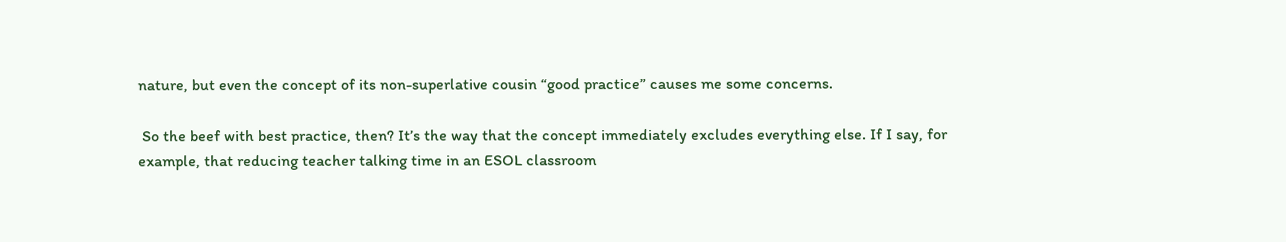nature, but even the concept of its non-superlative cousin “good practice” causes me some concerns.

 So the beef with best practice, then? It’s the way that the concept immediately excludes everything else. If I say, for example, that reducing teacher talking time in an ESOL classroom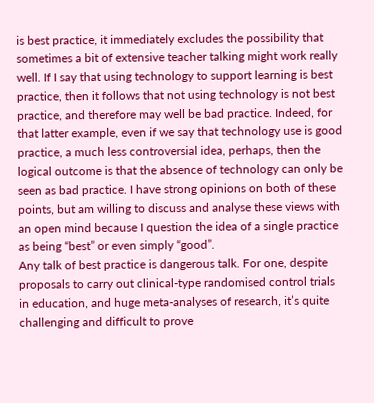is best practice, it immediately excludes the possibility that sometimes a bit of extensive teacher talking might work really well. If I say that using technology to support learning is best practice, then it follows that not using technology is not best practice, and therefore may well be bad practice. Indeed, for that latter example, even if we say that technology use is good practice, a much less controversial idea, perhaps, then the logical outcome is that the absence of technology can only be seen as bad practice. I have strong opinions on both of these points, but am willing to discuss and analyse these views with an open mind because I question the idea of a single practice as being “best” or even simply “good”.
Any talk of best practice is dangerous talk. For one, despite proposals to carry out clinical-type randomised control trials in education, and huge meta-analyses of research, it’s quite challenging and difficult to prove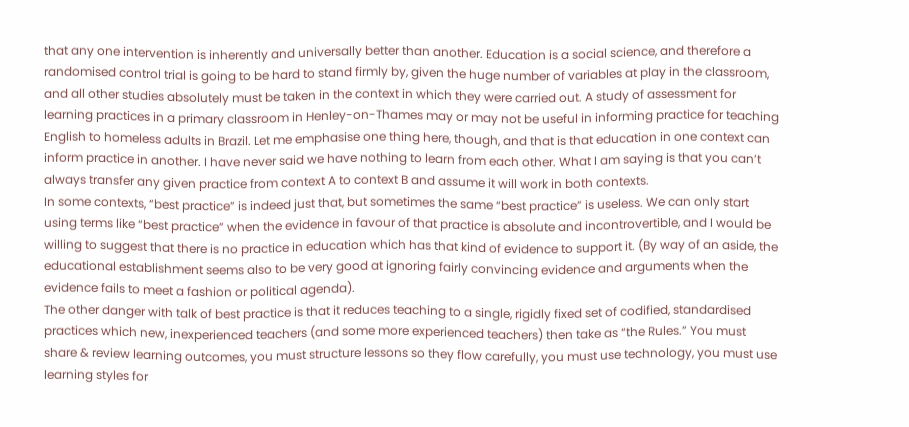that any one intervention is inherently and universally better than another. Education is a social science, and therefore a randomised control trial is going to be hard to stand firmly by, given the huge number of variables at play in the classroom, and all other studies absolutely must be taken in the context in which they were carried out. A study of assessment for learning practices in a primary classroom in Henley-on-Thames may or may not be useful in informing practice for teaching English to homeless adults in Brazil. Let me emphasise one thing here, though, and that is that education in one context can inform practice in another. I have never said we have nothing to learn from each other. What I am saying is that you can’t always transfer any given practice from context A to context B and assume it will work in both contexts.
In some contexts, “best practice” is indeed just that, but sometimes the same “best practice” is useless. We can only start using terms like “best practice” when the evidence in favour of that practice is absolute and incontrovertible, and I would be willing to suggest that there is no practice in education which has that kind of evidence to support it. (By way of an aside, the educational establishment seems also to be very good at ignoring fairly convincing evidence and arguments when the evidence fails to meet a fashion or political agenda).
The other danger with talk of best practice is that it reduces teaching to a single, rigidly fixed set of codified, standardised practices which new, inexperienced teachers (and some more experienced teachers) then take as “the Rules.” You must share & review learning outcomes, you must structure lessons so they flow carefully, you must use technology, you must use learning styles for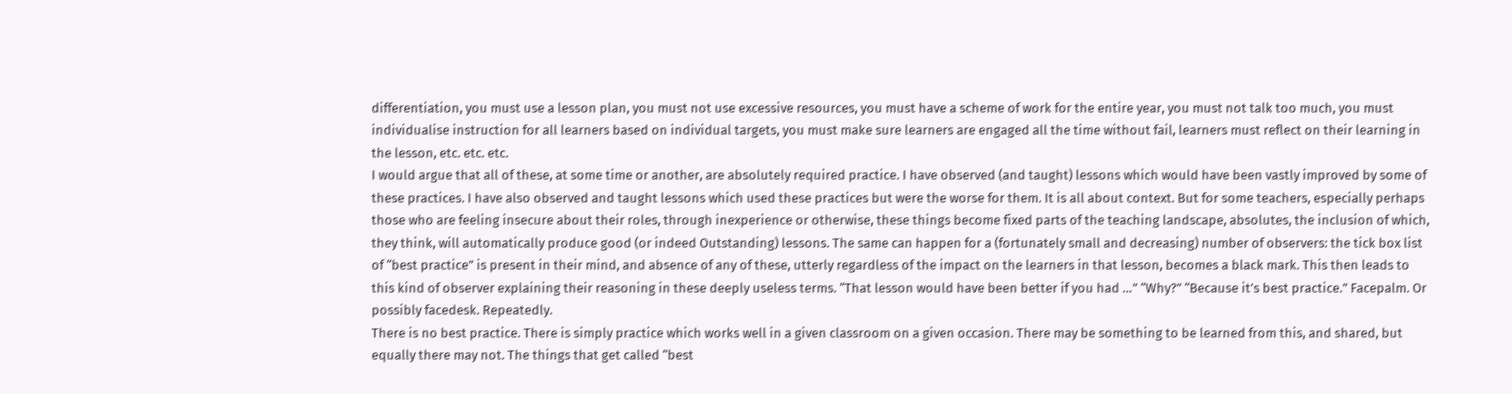differentiation, you must use a lesson plan, you must not use excessive resources, you must have a scheme of work for the entire year, you must not talk too much, you must individualise instruction for all learners based on individual targets, you must make sure learners are engaged all the time without fail, learners must reflect on their learning in the lesson, etc. etc. etc.
I would argue that all of these, at some time or another, are absolutely required practice. I have observed (and taught) lessons which would have been vastly improved by some of these practices. I have also observed and taught lessons which used these practices but were the worse for them. It is all about context. But for some teachers, especially perhaps those who are feeling insecure about their roles, through inexperience or otherwise, these things become fixed parts of the teaching landscape, absolutes, the inclusion of which, they think, will automatically produce good (or indeed Outstanding) lessons. The same can happen for a (fortunately small and decreasing) number of observers: the tick box list of “best practice” is present in their mind, and absence of any of these, utterly regardless of the impact on the learners in that lesson, becomes a black mark. This then leads to this kind of observer explaining their reasoning in these deeply useless terms. “That lesson would have been better if you had …” “Why?” “Because it’s best practice.” Facepalm. Or possibly facedesk. Repeatedly.
There is no best practice. There is simply practice which works well in a given classroom on a given occasion. There may be something to be learned from this, and shared, but equally there may not. The things that get called “best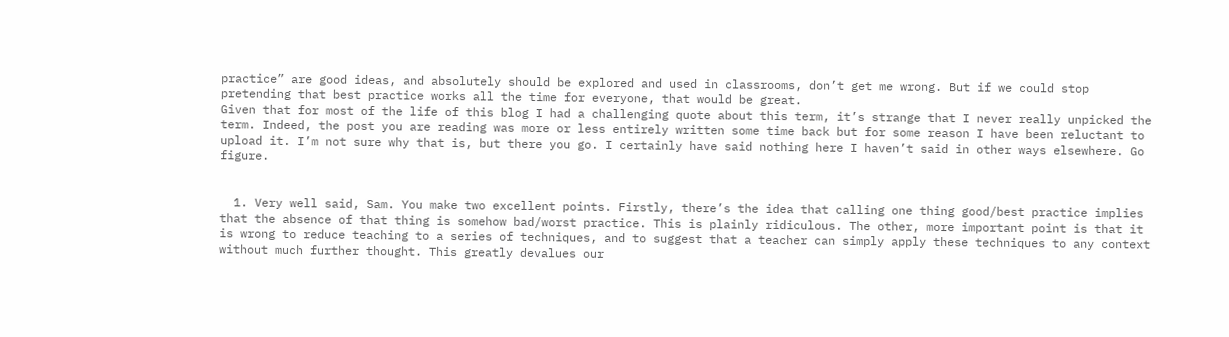practice” are good ideas, and absolutely should be explored and used in classrooms, don’t get me wrong. But if we could stop pretending that best practice works all the time for everyone, that would be great.
Given that for most of the life of this blog I had a challenging quote about this term, it’s strange that I never really unpicked the term. Indeed, the post you are reading was more or less entirely written some time back but for some reason I have been reluctant to upload it. I’m not sure why that is, but there you go. I certainly have said nothing here I haven’t said in other ways elsewhere. Go figure.


  1. Very well said, Sam. You make two excellent points. Firstly, there’s the idea that calling one thing good/best practice implies that the absence of that thing is somehow bad/worst practice. This is plainly ridiculous. The other, more important point is that it is wrong to reduce teaching to a series of techniques, and to suggest that a teacher can simply apply these techniques to any context without much further thought. This greatly devalues our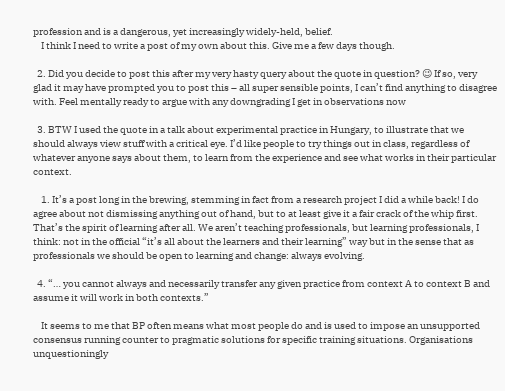profession and is a dangerous, yet increasingly widely-held, belief.
    I think I need to write a post of my own about this. Give me a few days though.

  2. Did you decide to post this after my very hasty query about the quote in question? 😉 If so, very glad it may have prompted you to post this – all super sensible points, I can’t find anything to disagree with. Feel mentally ready to argue with any downgrading I get in observations now

  3. BTW I used the quote in a talk about experimental practice in Hungary, to illustrate that we should always view stuff with a critical eye. I’d like people to try things out in class, regardless of whatever anyone says about them, to learn from the experience and see what works in their particular context.

    1. It’s a post long in the brewing, stemming in fact from a research project I did a while back! I do agree about not dismissing anything out of hand, but to at least give it a fair crack of the whip first. That’s the spirit of learning after all. We aren’t teaching professionals, but learning professionals, I think: not in the official “it’s all about the learners and their learning” way but in the sense that as professionals we should be open to learning and change: always evolving.

  4. “… you cannot always and necessarily transfer any given practice from context A to context B and assume it will work in both contexts.”

    It seems to me that BP often means what most people do and is used to impose an unsupported consensus running counter to pragmatic solutions for specific training situations. Organisations unquestioningly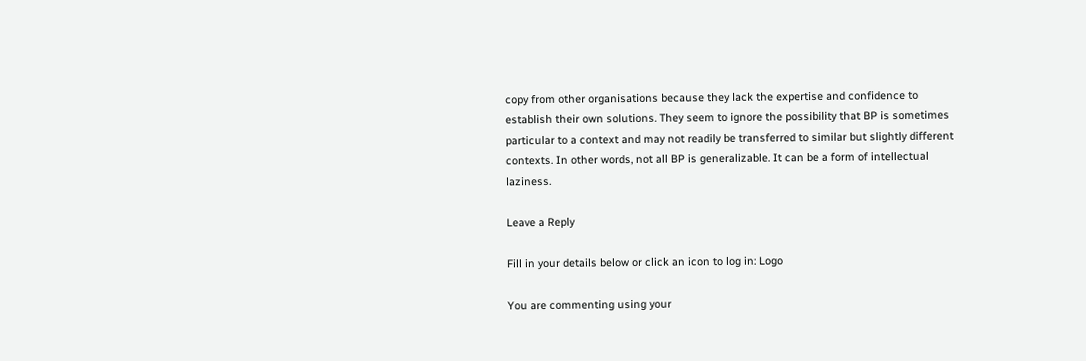copy from other organisations because they lack the expertise and confidence to establish their own solutions. They seem to ignore the possibility that BP is sometimes particular to a context and may not readily be transferred to similar but slightly different contexts. In other words, not all BP is generalizable. It can be a form of intellectual laziness.

Leave a Reply

Fill in your details below or click an icon to log in: Logo

You are commenting using your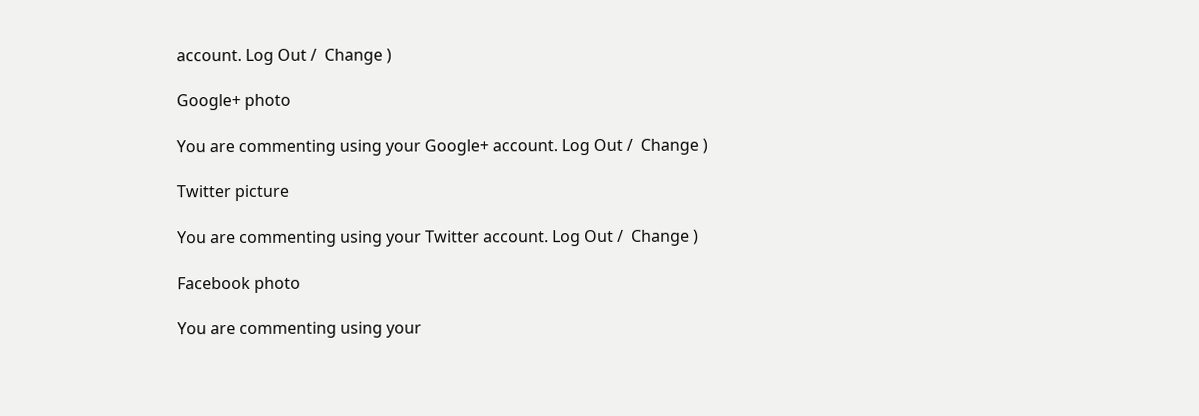account. Log Out /  Change )

Google+ photo

You are commenting using your Google+ account. Log Out /  Change )

Twitter picture

You are commenting using your Twitter account. Log Out /  Change )

Facebook photo

You are commenting using your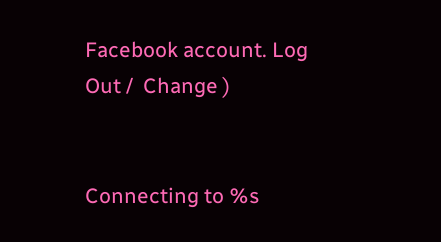Facebook account. Log Out /  Change )


Connecting to %s